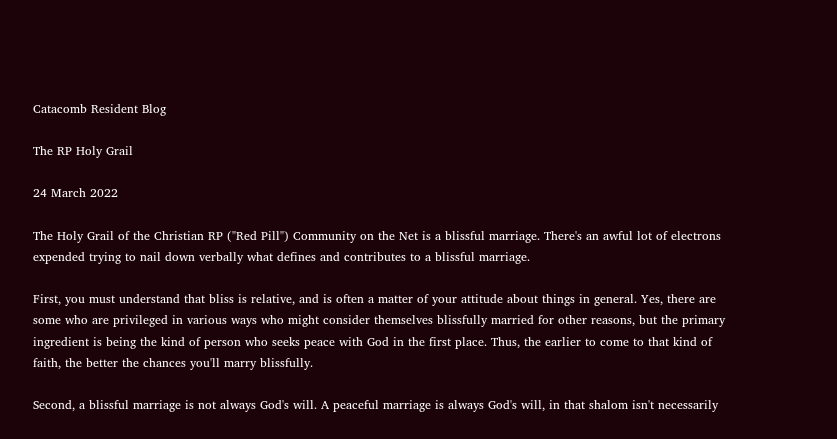Catacomb Resident Blog

The RP Holy Grail

24 March 2022

The Holy Grail of the Christian RP ("Red Pill") Community on the Net is a blissful marriage. There's an awful lot of electrons expended trying to nail down verbally what defines and contributes to a blissful marriage.

First, you must understand that bliss is relative, and is often a matter of your attitude about things in general. Yes, there are some who are privileged in various ways who might consider themselves blissfully married for other reasons, but the primary ingredient is being the kind of person who seeks peace with God in the first place. Thus, the earlier to come to that kind of faith, the better the chances you'll marry blissfully.

Second, a blissful marriage is not always God's will. A peaceful marriage is always God's will, in that shalom isn't necessarily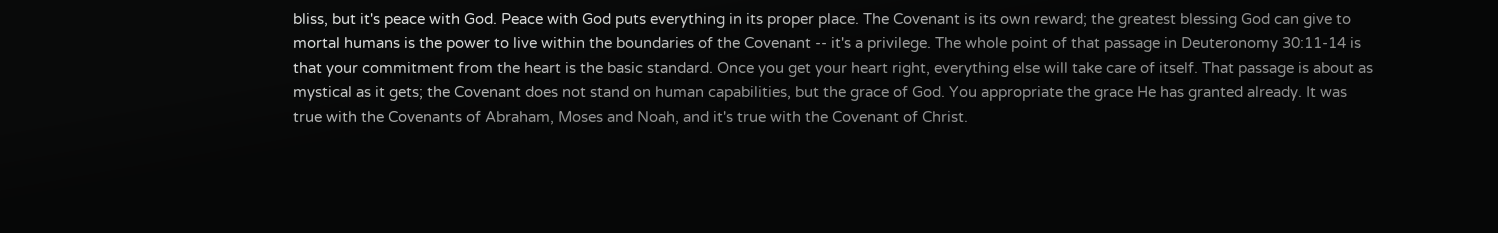bliss, but it's peace with God. Peace with God puts everything in its proper place. The Covenant is its own reward; the greatest blessing God can give to mortal humans is the power to live within the boundaries of the Covenant -- it's a privilege. The whole point of that passage in Deuteronomy 30:11-14 is that your commitment from the heart is the basic standard. Once you get your heart right, everything else will take care of itself. That passage is about as mystical as it gets; the Covenant does not stand on human capabilities, but the grace of God. You appropriate the grace He has granted already. It was true with the Covenants of Abraham, Moses and Noah, and it's true with the Covenant of Christ.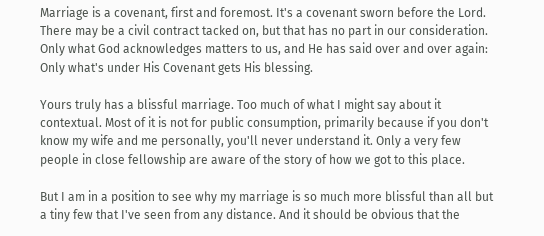Marriage is a covenant, first and foremost. It's a covenant sworn before the Lord. There may be a civil contract tacked on, but that has no part in our consideration. Only what God acknowledges matters to us, and He has said over and over again: Only what's under His Covenant gets His blessing.

Yours truly has a blissful marriage. Too much of what I might say about it contextual. Most of it is not for public consumption, primarily because if you don't know my wife and me personally, you'll never understand it. Only a very few people in close fellowship are aware of the story of how we got to this place.

But I am in a position to see why my marriage is so much more blissful than all but a tiny few that I've seen from any distance. And it should be obvious that the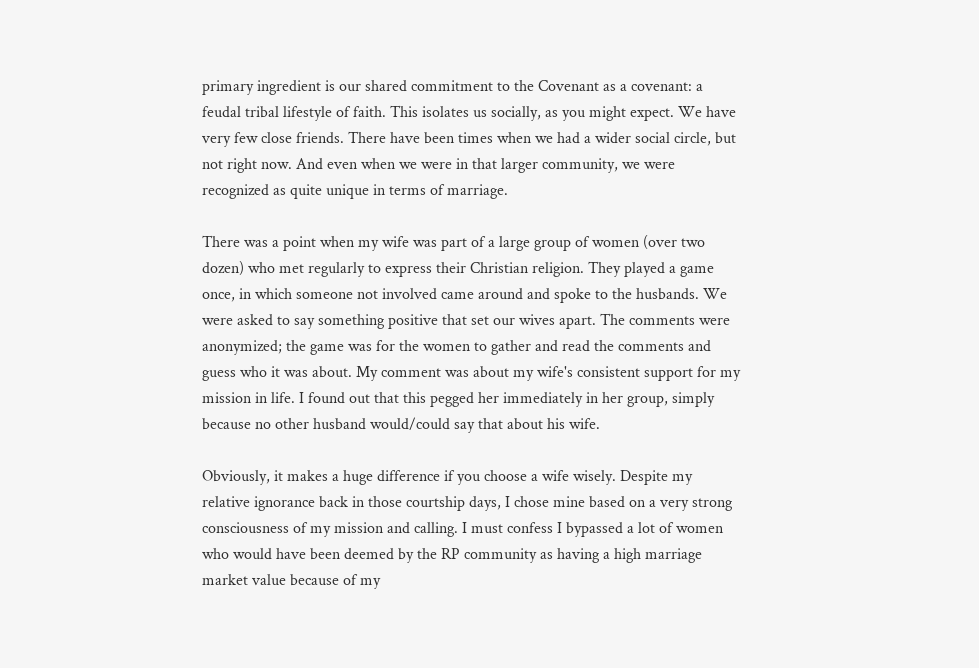primary ingredient is our shared commitment to the Covenant as a covenant: a feudal tribal lifestyle of faith. This isolates us socially, as you might expect. We have very few close friends. There have been times when we had a wider social circle, but not right now. And even when we were in that larger community, we were recognized as quite unique in terms of marriage.

There was a point when my wife was part of a large group of women (over two dozen) who met regularly to express their Christian religion. They played a game once, in which someone not involved came around and spoke to the husbands. We were asked to say something positive that set our wives apart. The comments were anonymized; the game was for the women to gather and read the comments and guess who it was about. My comment was about my wife's consistent support for my mission in life. I found out that this pegged her immediately in her group, simply because no other husband would/could say that about his wife.

Obviously, it makes a huge difference if you choose a wife wisely. Despite my relative ignorance back in those courtship days, I chose mine based on a very strong consciousness of my mission and calling. I must confess I bypassed a lot of women who would have been deemed by the RP community as having a high marriage market value because of my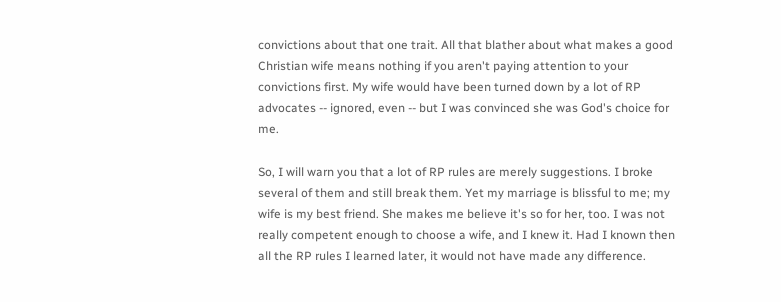convictions about that one trait. All that blather about what makes a good Christian wife means nothing if you aren't paying attention to your convictions first. My wife would have been turned down by a lot of RP advocates -- ignored, even -- but I was convinced she was God's choice for me.

So, I will warn you that a lot of RP rules are merely suggestions. I broke several of them and still break them. Yet my marriage is blissful to me; my wife is my best friend. She makes me believe it's so for her, too. I was not really competent enough to choose a wife, and I knew it. Had I known then all the RP rules I learned later, it would not have made any difference.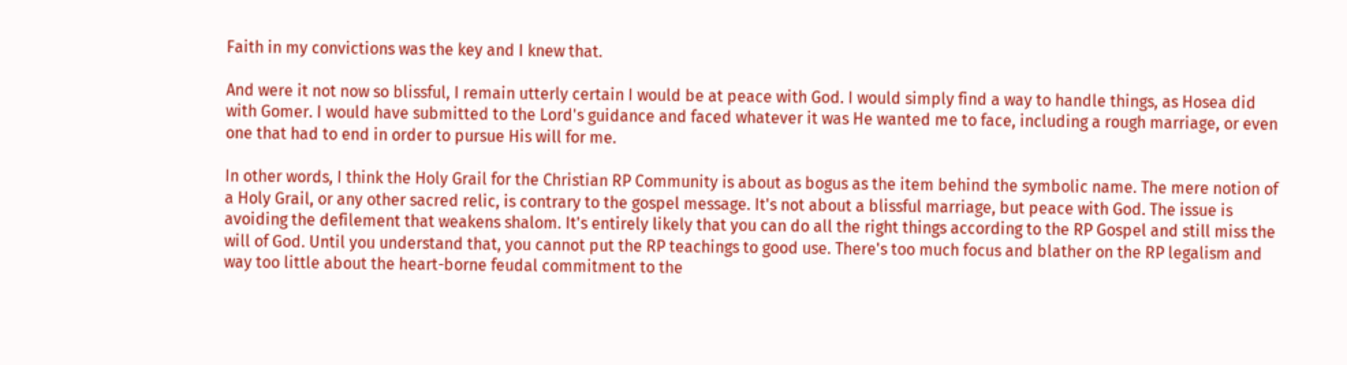Faith in my convictions was the key and I knew that.

And were it not now so blissful, I remain utterly certain I would be at peace with God. I would simply find a way to handle things, as Hosea did with Gomer. I would have submitted to the Lord's guidance and faced whatever it was He wanted me to face, including a rough marriage, or even one that had to end in order to pursue His will for me.

In other words, I think the Holy Grail for the Christian RP Community is about as bogus as the item behind the symbolic name. The mere notion of a Holy Grail, or any other sacred relic, is contrary to the gospel message. It's not about a blissful marriage, but peace with God. The issue is avoiding the defilement that weakens shalom. It's entirely likely that you can do all the right things according to the RP Gospel and still miss the will of God. Until you understand that, you cannot put the RP teachings to good use. There's too much focus and blather on the RP legalism and way too little about the heart-borne feudal commitment to the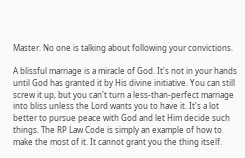Master. No one is talking about following your convictions.

A blissful marriage is a miracle of God. It's not in your hands until God has granted it by His divine initiative. You can still screw it up, but you can't turn a less-than-perfect marriage into bliss unless the Lord wants you to have it. It's a lot better to pursue peace with God and let Him decide such things. The RP Law Code is simply an example of how to make the most of it. It cannot grant you the thing itself.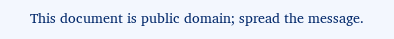This document is public domain; spread the message.